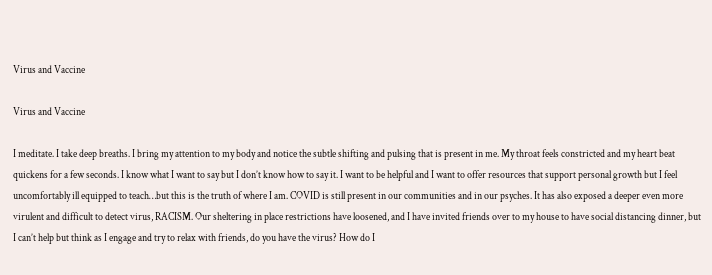Virus and Vaccine

Virus and Vaccine

I meditate. I take deep breaths. I bring my attention to my body and notice the subtle shifting and pulsing that is present in me. My throat feels constricted and my heart beat quickens for a few seconds. I know what I want to say but I don’t know how to say it. I want to be helpful and I want to offer resources that support personal growth but I feel uncomfortably ill equipped to teach…but this is the truth of where I am. COVID is still present in our communities and in our psyches. It has also exposed a deeper even more virulent and difficult to detect virus, RACISM. Our sheltering in place restrictions have loosened, and I have invited friends over to my house to have social distancing dinner, but I can’t help but think as I engage and try to relax with friends, do you have the virus? How do I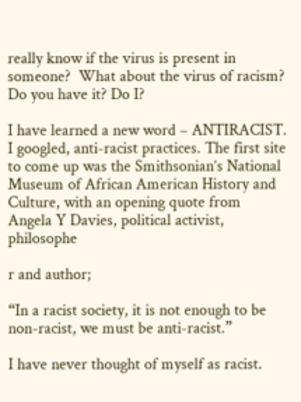really know if the virus is present in someone?  What about the virus of racism? Do you have it? Do I?

I have learned a new word – ANTIRACIST. I googled, anti-racist practices. The first site to come up was the Smithsonian’s National Museum of African American History and Culture, with an opening quote from Angela Y Davies, political activist, philosophe

r and author;

“In a racist society, it is not enough to be non-racist, we must be anti-racist.”

I have never thought of myself as racist.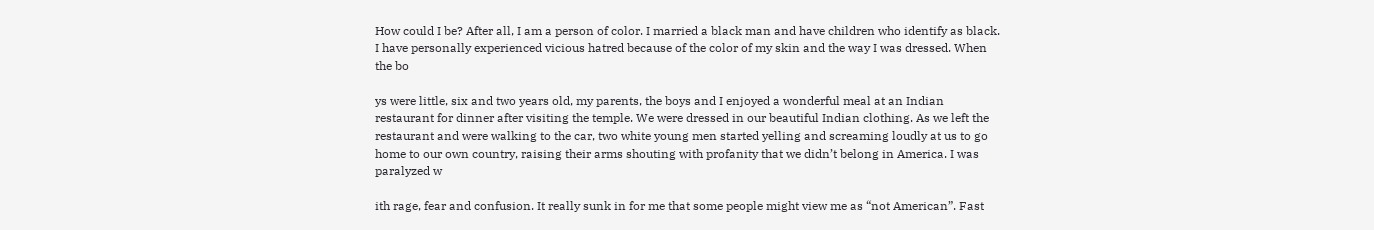How could I be? After all, I am a person of color. I married a black man and have children who identify as black. I have personally experienced vicious hatred because of the color of my skin and the way I was dressed. When the bo

ys were little, six and two years old, my parents, the boys and I enjoyed a wonderful meal at an Indian restaurant for dinner after visiting the temple. We were dressed in our beautiful Indian clothing. As we left the restaurant and were walking to the car, two white young men started yelling and screaming loudly at us to go home to our own country, raising their arms shouting with profanity that we didn’t belong in America. I was paralyzed w

ith rage, fear and confusion. It really sunk in for me that some people might view me as “not American”. Fast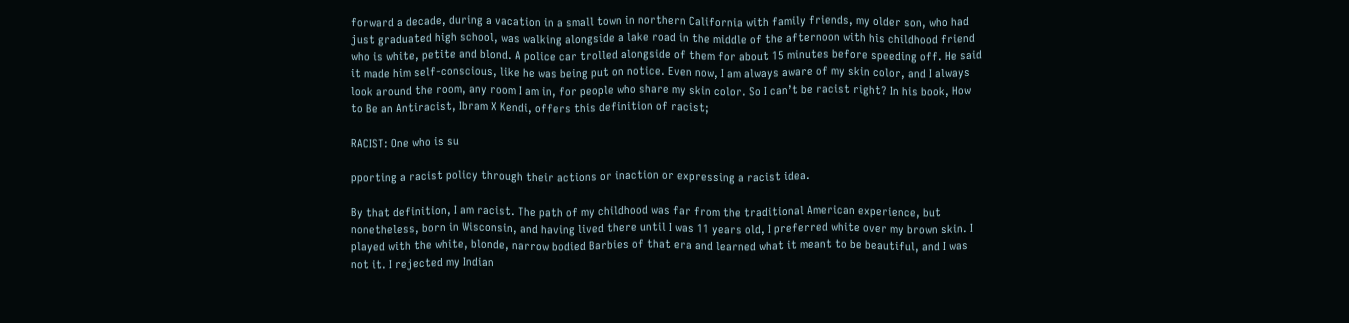forward a decade, during a vacation in a small town in northern California with family friends, my older son, who had just graduated high school, was walking alongside a lake road in the middle of the afternoon with his childhood friend who is white, petite and blond. A police car trolled alongside of them for about 15 minutes before speeding off. He said it made him self-conscious, like he was being put on notice. Even now, I am always aware of my skin color, and I always look around the room, any room I am in, for people who share my skin color. So I can’t be racist right? In his book, How to Be an Antiracist, Ibram X Kendi, offers this definition of racist;

RACIST: One who is su

pporting a racist policy through their actions or inaction or expressing a racist idea.

By that definition, I am racist. The path of my childhood was far from the traditional American experience, but nonetheless, born in Wisconsin, and having lived there until I was 11 years old, I preferred white over my brown skin. I played with the white, blonde, narrow bodied Barbies of that era and learned what it meant to be beautiful, and I was not it. I rejected my Indian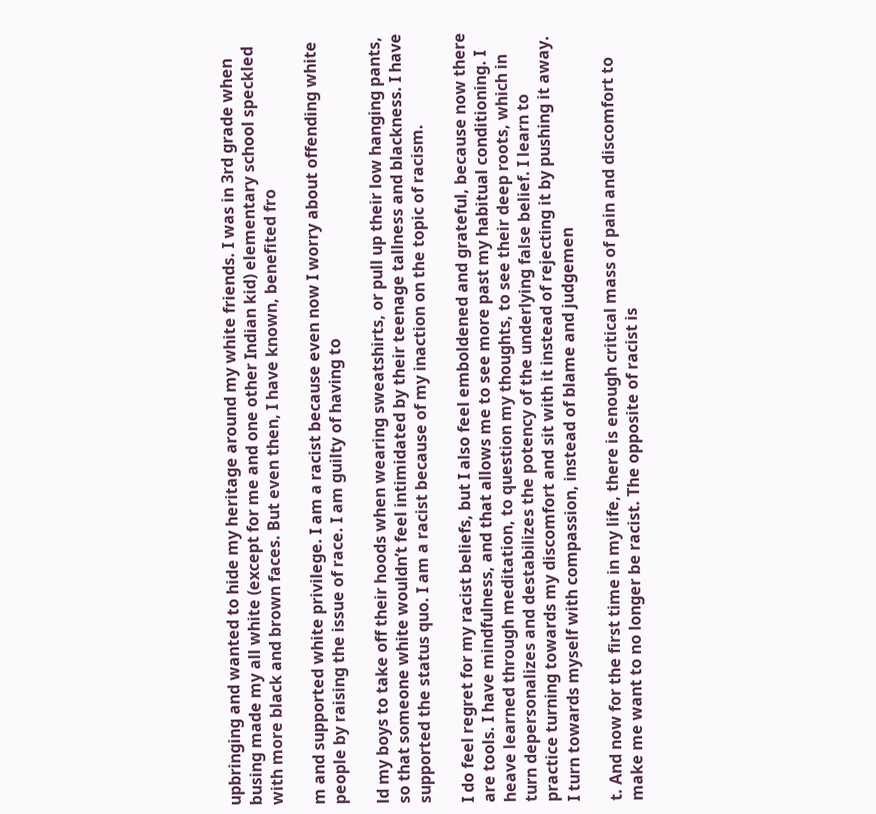upbringing and wanted to hide my heritage around my white friends. I was in 3rd grade when busing made my all white (except for me and one other Indian kid) elementary school speckled with more black and brown faces. But even then, I have known, benefited fro

m and supported white privilege. I am a racist because even now I worry about offending white people by raising the issue of race. I am guilty of having to

ld my boys to take off their hoods when wearing sweatshirts, or pull up their low hanging pants, so that someone white wouldn’t feel intimidated by their teenage tallness and blackness. I have supported the status quo. I am a racist because of my inaction on the topic of racism.

I do feel regret for my racist beliefs, but I also feel emboldened and grateful, because now there are tools. I have mindfulness, and that allows me to see more past my habitual conditioning. I heave learned through meditation, to question my thoughts, to see their deep roots, which in turn depersonalizes and destabilizes the potency of the underlying false belief. I learn to practice turning towards my discomfort and sit with it instead of rejecting it by pushing it away. I turn towards myself with compassion, instead of blame and judgemen

t. And now for the first time in my life, there is enough critical mass of pain and discomfort to make me want to no longer be racist. The opposite of racist is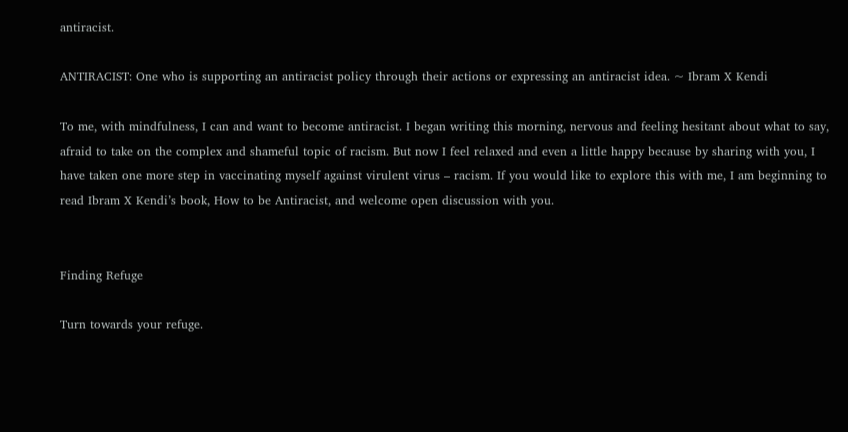antiracist.

ANTIRACIST: One who is supporting an antiracist policy through their actions or expressing an antiracist idea. ~ Ibram X Kendi

To me, with mindfulness, I can and want to become antiracist. I began writing this morning, nervous and feeling hesitant about what to say, afraid to take on the complex and shameful topic of racism. But now I feel relaxed and even a little happy because by sharing with you, I have taken one more step in vaccinating myself against virulent virus – racism. If you would like to explore this with me, I am beginning to read Ibram X Kendi’s book, How to be Antiracist, and welcome open discussion with you.


Finding Refuge

Turn towards your refuge.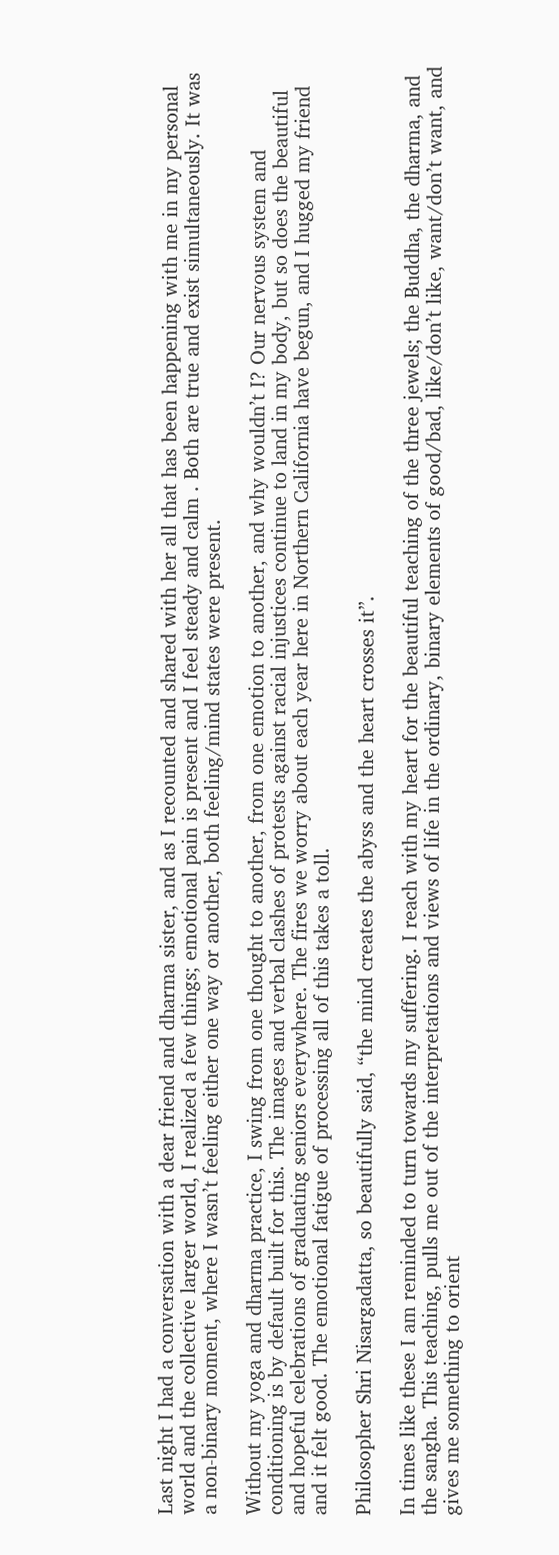Last night I had a conversation with a dear friend and dharma sister, and as I recounted and shared with her all that has been happening with me in my personal world and the collective larger world, I realized a few things; emotional pain is present and I feel steady and calm . Both are true and exist simultaneously. It was a non-binary moment, where I wasn’t feeling either one way or another, both feeling/mind states were present.

Without my yoga and dharma practice, I swing from one thought to another, from one emotion to another, and why wouldn’t I? Our nervous system and conditioning is by default built for this. The images and verbal clashes of protests against racial injustices continue to land in my body, but so does the beautiful and hopeful celebrations of graduating seniors everywhere. The fires we worry about each year here in Northern California have begun, and I hugged my friend and it felt good. The emotional fatigue of processing all of this takes a toll.

Philosopher Shri Nisargadatta, so beautifully said, “the mind creates the abyss and the heart crosses it”.

In times like these I am reminded to turn towards my suffering. I reach with my heart for the beautiful teaching of the three jewels; the Buddha, the dharma, and the sangha. This teaching, pulls me out of the interpretations and views of life in the ordinary, binary elements of good/bad, like/don’t like, want/don’t want, and gives me something to orient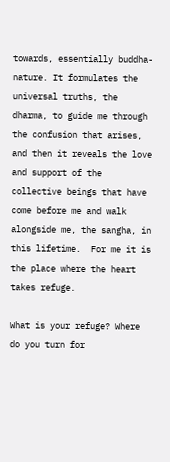towards, essentially buddha-nature. It formulates the universal truths, the dharma, to guide me through the confusion that arises, and then it reveals the love and support of the collective beings that have come before me and walk alongside me, the sangha, in this lifetime.  For me it is the place where the heart takes refuge.

What is your refuge? Where do you turn for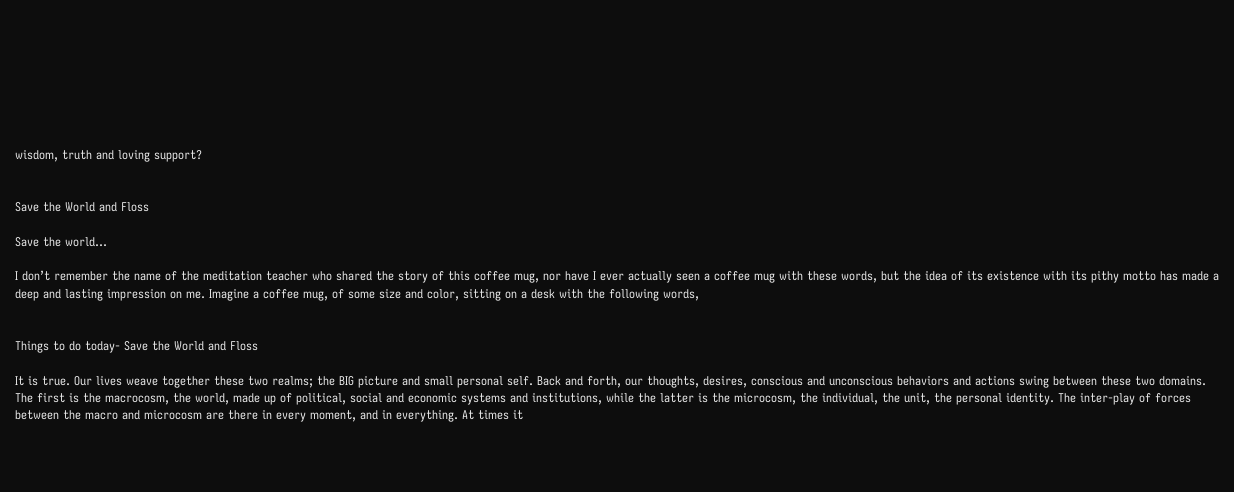wisdom, truth and loving support?


Save the World and Floss

Save the world…

I don’t remember the name of the meditation teacher who shared the story of this coffee mug, nor have I ever actually seen a coffee mug with these words, but the idea of its existence with its pithy motto has made a deep and lasting impression on me. Imagine a coffee mug, of some size and color, sitting on a desk with the following words,


Things to do today- Save the World and Floss

It is true. Our lives weave together these two realms; the BIG picture and small personal self. Back and forth, our thoughts, desires, conscious and unconscious behaviors and actions swing between these two domains. The first is the macrocosm, the world, made up of political, social and economic systems and institutions, while the latter is the microcosm, the individual, the unit, the personal identity. The inter-play of forces between the macro and microcosm are there in every moment, and in everything. At times it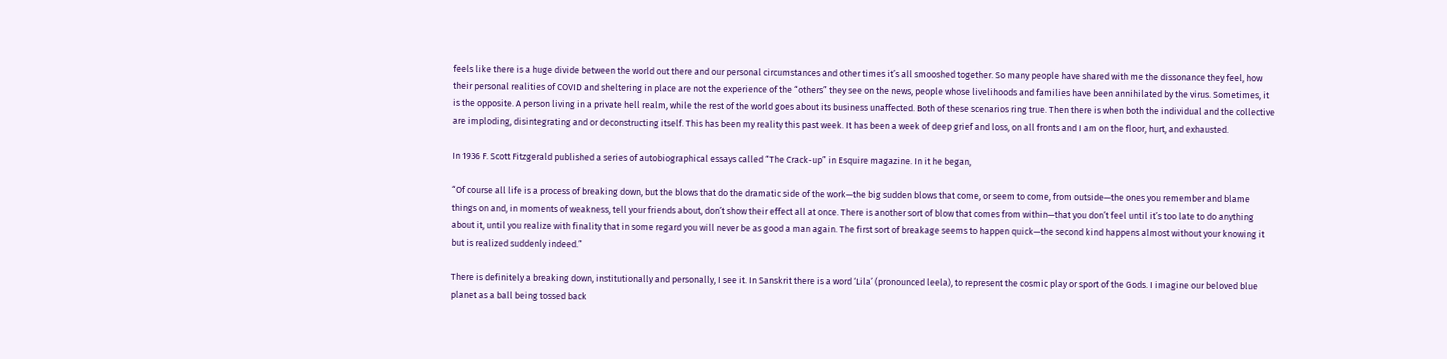feels like there is a huge divide between the world out there and our personal circumstances and other times it’s all smooshed together. So many people have shared with me the dissonance they feel, how their personal realities of COVID and sheltering in place are not the experience of the “others” they see on the news, people whose livelihoods and families have been annihilated by the virus. Sometimes, it is the opposite. A person living in a private hell realm, while the rest of the world goes about its business unaffected. Both of these scenarios ring true. Then there is when both the individual and the collective are imploding, disintegrating and or deconstructing itself. This has been my reality this past week. It has been a week of deep grief and loss, on all fronts and I am on the floor, hurt, and exhausted.

In 1936 F. Scott Fitzgerald published a series of autobiographical essays called “The Crack-up” in Esquire magazine. In it he began,

“Of course all life is a process of breaking down, but the blows that do the dramatic side of the work—the big sudden blows that come, or seem to come, from outside—the ones you remember and blame things on and, in moments of weakness, tell your friends about, don’t show their effect all at once. There is another sort of blow that comes from within—that you don’t feel until it’s too late to do anything about it, until you realize with finality that in some regard you will never be as good a man again. The first sort of breakage seems to happen quick—the second kind happens almost without your knowing it but is realized suddenly indeed.”

There is definitely a breaking down, institutionally and personally, I see it. In Sanskrit there is a word ‘Lila’ (pronounced leela), to represent the cosmic play or sport of the Gods. I imagine our beloved blue planet as a ball being tossed back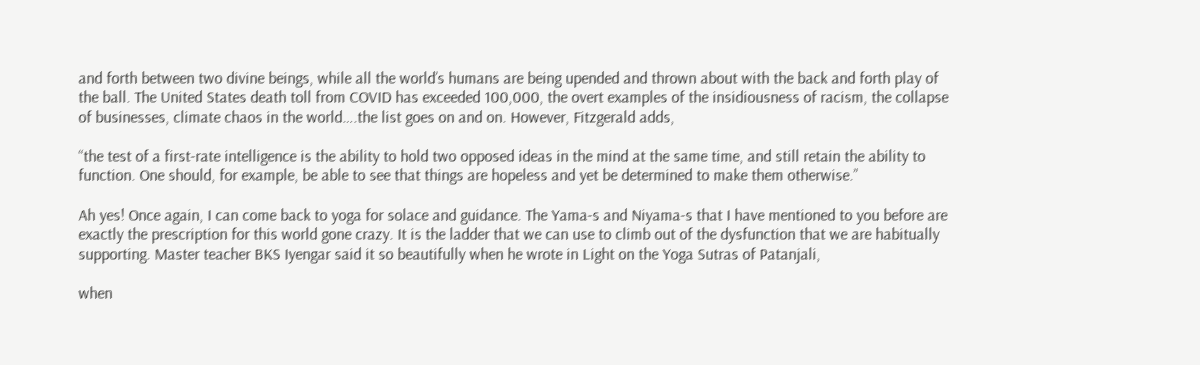and forth between two divine beings, while all the world’s humans are being upended and thrown about with the back and forth play of the ball. The United States death toll from COVID has exceeded 100,000, the overt examples of the insidiousness of racism, the collapse of businesses, climate chaos in the world….the list goes on and on. However, Fitzgerald adds,

“the test of a first-rate intelligence is the ability to hold two opposed ideas in the mind at the same time, and still retain the ability to function. One should, for example, be able to see that things are hopeless and yet be determined to make them otherwise.”

Ah yes! Once again, I can come back to yoga for solace and guidance. The Yama-s and Niyama-s that I have mentioned to you before are exactly the prescription for this world gone crazy. It is the ladder that we can use to climb out of the dysfunction that we are habitually supporting. Master teacher BKS Iyengar said it so beautifully when he wrote in Light on the Yoga Sutras of Patanjali,

when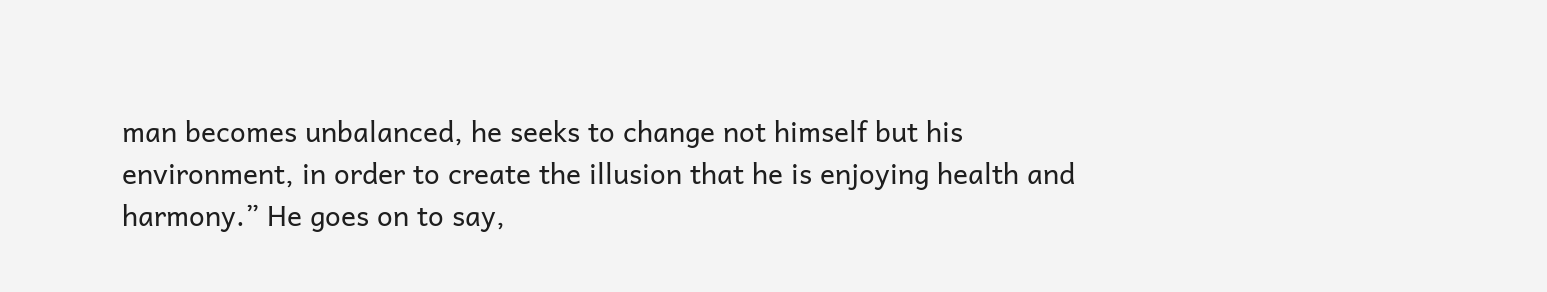man becomes unbalanced, he seeks to change not himself but his environment, in order to create the illusion that he is enjoying health and harmony.” He goes on to say,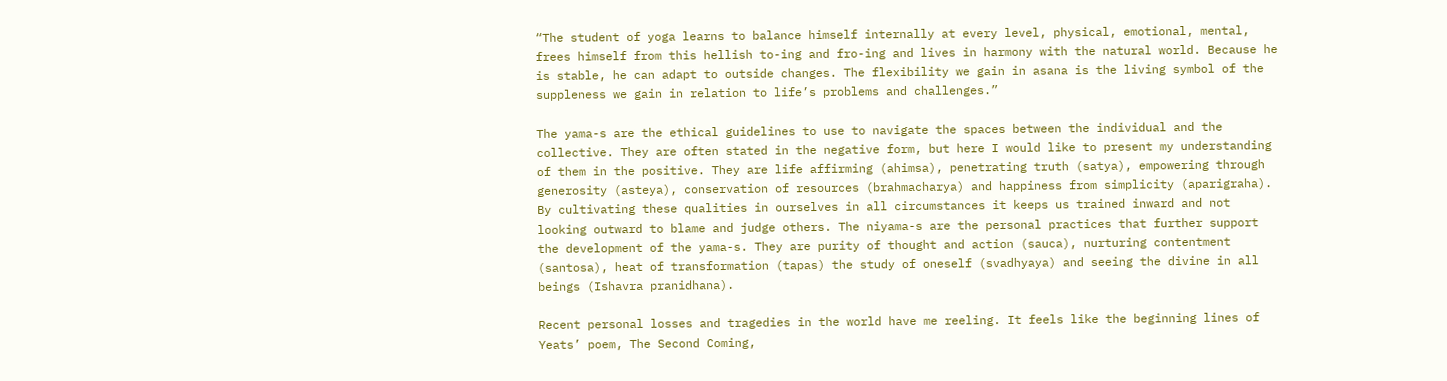“The student of yoga learns to balance himself internally at every level, physical, emotional, mental, frees himself from this hellish to-ing and fro-ing and lives in harmony with the natural world. Because he is stable, he can adapt to outside changes. The flexibility we gain in asana is the living symbol of the suppleness we gain in relation to life’s problems and challenges.”

The yama-s are the ethical guidelines to use to navigate the spaces between the individual and the collective. They are often stated in the negative form, but here I would like to present my understanding of them in the positive. They are life affirming (ahimsa), penetrating truth (satya), empowering through generosity (asteya), conservation of resources (brahmacharya) and happiness from simplicity (aparigraha). By cultivating these qualities in ourselves in all circumstances it keeps us trained inward and not looking outward to blame and judge others. The niyama-s are the personal practices that further support the development of the yama-s. They are purity of thought and action (sauca), nurturing contentment (santosa), heat of transformation (tapas) the study of oneself (svadhyaya) and seeing the divine in all beings (Ishavra pranidhana).

Recent personal losses and tragedies in the world have me reeling. It feels like the beginning lines of Yeats’ poem, The Second Coming,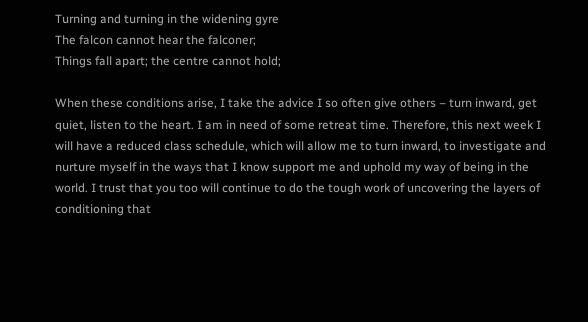Turning and turning in the widening gyre
The falcon cannot hear the falconer;
Things fall apart; the centre cannot hold;

When these conditions arise, I take the advice I so often give others – turn inward, get quiet, listen to the heart. I am in need of some retreat time. Therefore, this next week I will have a reduced class schedule, which will allow me to turn inward, to investigate and nurture myself in the ways that I know support me and uphold my way of being in the world. I trust that you too will continue to do the tough work of uncovering the layers of conditioning that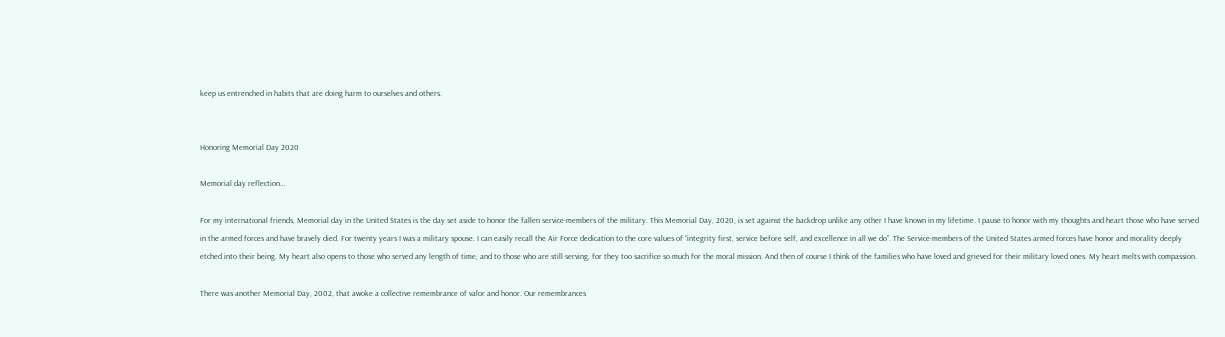keep us entrenched in habits that are doing harm to ourselves and others.


Honoring Memorial Day 2020

Memorial day reflection…

For my international friends, Memorial day in the United States is the day set aside to honor the fallen service-members of the military. This Memorial Day, 2020, is set against the backdrop unlike any other I have known in my lifetime. I pause to honor with my thoughts and heart those who have served in the armed forces and have bravely died. For twenty years I was a military spouse. I can easily recall the Air Force dedication to the core values of “integrity first, service before self, and excellence in all we do”. The Service-members of the United States armed forces have honor and morality deeply etched into their being. My heart also opens to those who served any length of time, and to those who are still serving, for they too sacrifice so much for the moral mission. And then of course I think of the families who have loved and grieved for their military loved ones. My heart melts with compassion.

There was another Memorial Day, 2002, that awoke a collective remembrance of valor and honor. Our remembrances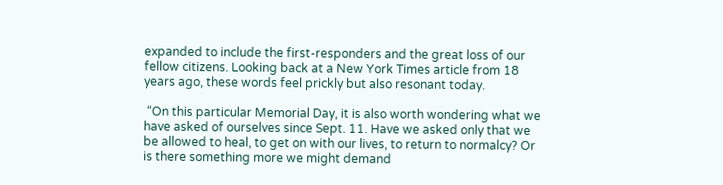expanded to include the first-responders and the great loss of our fellow citizens. Looking back at a New York Times article from 18 years ago, these words feel prickly but also resonant today.

 “On this particular Memorial Day, it is also worth wondering what we have asked of ourselves since Sept. 11. Have we asked only that we be allowed to heal, to get on with our lives, to return to normalcy? Or is there something more we might demand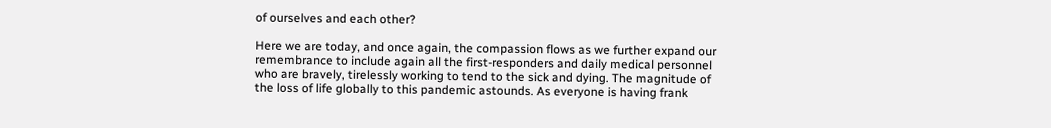of ourselves and each other?

Here we are today, and once again, the compassion flows as we further expand our remembrance to include again all the first-responders and daily medical personnel who are bravely, tirelessly working to tend to the sick and dying. The magnitude of the loss of life globally to this pandemic astounds. As everyone is having frank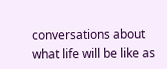conversations about what life will be like as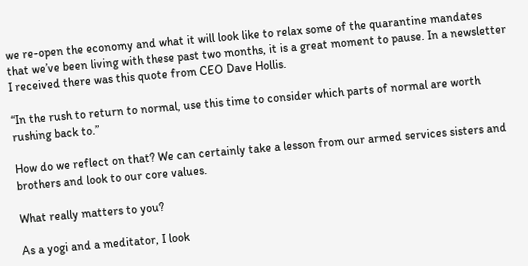we re-open the economy and what it will look like to relax some of the quarantine mandates that we’ve been living with these past two months, it is a great moment to pause. In a newsletter I received there was this quote from CEO Dave Hollis.

“In the rush to return to normal, use this time to consider which parts of normal are worth rushing back to.”

How do we reflect on that? We can certainly take a lesson from our armed services sisters and brothers and look to our core values.

What really matters to you?

As a yogi and a meditator, I look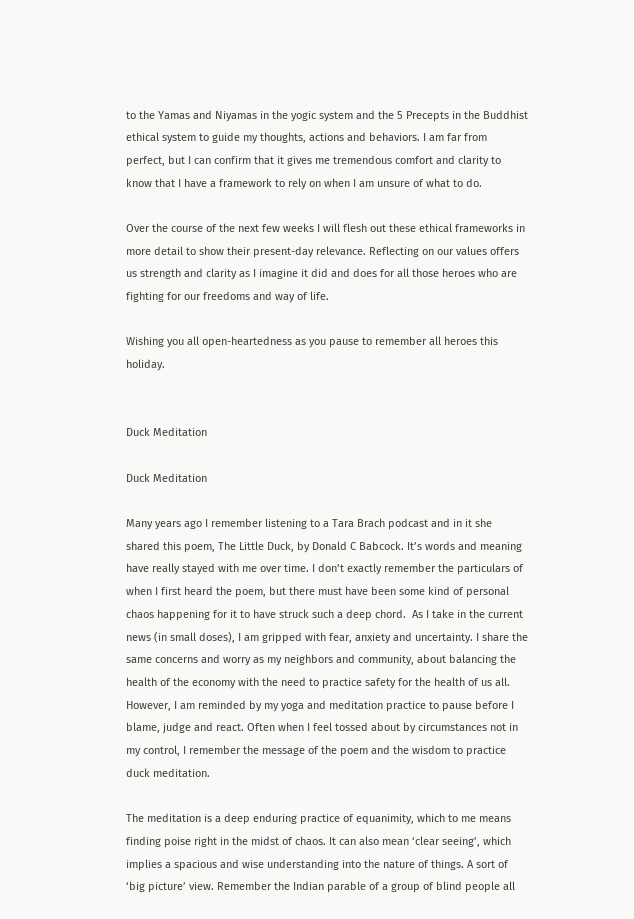to the Yamas and Niyamas in the yogic system and the 5 Precepts in the Buddhist ethical system to guide my thoughts, actions and behaviors. I am far from perfect, but I can confirm that it gives me tremendous comfort and clarity to know that I have a framework to rely on when I am unsure of what to do.

Over the course of the next few weeks I will flesh out these ethical frameworks in more detail to show their present-day relevance. Reflecting on our values offers us strength and clarity as I imagine it did and does for all those heroes who are fighting for our freedoms and way of life.

Wishing you all open-heartedness as you pause to remember all heroes this holiday.


Duck Meditation

Duck Meditation

Many years ago I remember listening to a Tara Brach podcast and in it she shared this poem, The Little Duck, by Donald C Babcock. It’s words and meaning have really stayed with me over time. I don’t exactly remember the particulars of when I first heard the poem, but there must have been some kind of personal chaos happening for it to have struck such a deep chord.  As I take in the current news (in small doses), I am gripped with fear, anxiety and uncertainty. I share the same concerns and worry as my neighbors and community, about balancing the health of the economy with the need to practice safety for the health of us all. However, I am reminded by my yoga and meditation practice to pause before I blame, judge and react. Often when I feel tossed about by circumstances not in my control, I remember the message of the poem and the wisdom to practice duck meditation.

The meditation is a deep enduring practice of equanimity, which to me means finding poise right in the midst of chaos. It can also mean ‘clear seeing’, which implies a spacious and wise understanding into the nature of things. A sort of ‘big picture’ view. Remember the Indian parable of a group of blind people all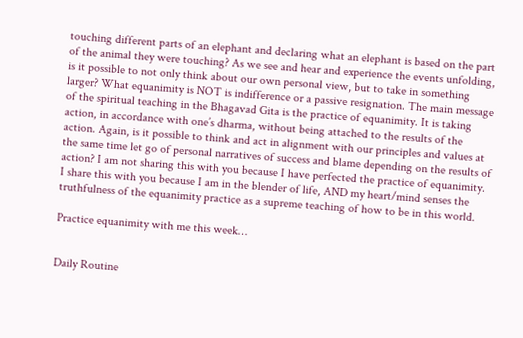touching different parts of an elephant and declaring what an elephant is based on the part of the animal they were touching? As we see and hear and experience the events unfolding, is it possible to not only think about our own personal view, but to take in something larger? What equanimity is NOT is indifference or a passive resignation. The main message of the spiritual teaching in the Bhagavad Gita is the practice of equanimity. It is taking action, in accordance with one’s dharma, without being attached to the results of the action. Again, is it possible to think and act in alignment with our principles and values at the same time let go of personal narratives of success and blame depending on the results of action? I am not sharing this with you because I have perfected the practice of equanimity. I share this with you because I am in the blender of life, AND my heart/mind senses the truthfulness of the equanimity practice as a supreme teaching of how to be in this world.

Practice equanimity with me this week…


Daily Routine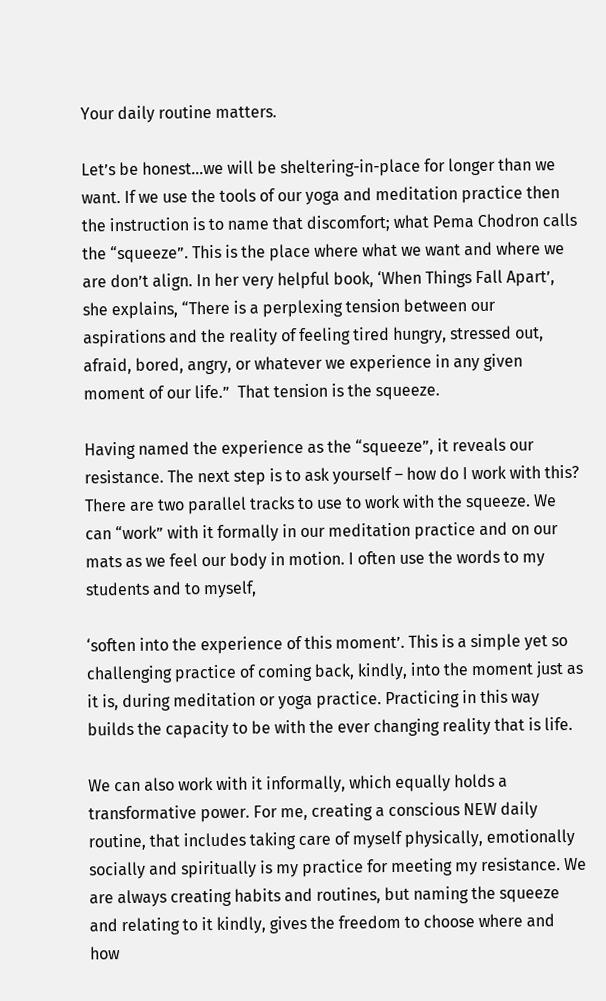Your daily routine matters.

Let’s be honest…we will be sheltering-in-place for longer than we want. If we use the tools of our yoga and meditation practice then the instruction is to name that discomfort; what Pema Chodron calls the “squeeze”. This is the place where what we want and where we are don’t align. In her very helpful book, ‘When Things Fall Apart’, she explains, “There is a perplexing tension between our aspirations and the reality of feeling tired hungry, stressed out, afraid, bored, angry, or whatever we experience in any given moment of our life.”  That tension is the squeeze.

Having named the experience as the “squeeze”, it reveals our resistance. The next step is to ask yourself – how do I work with this? There are two parallel tracks to use to work with the squeeze. We can “work” with it formally in our meditation practice and on our mats as we feel our body in motion. I often use the words to my students and to myself,

‘soften into the experience of this moment’. This is a simple yet so challenging practice of coming back, kindly, into the moment just as it is, during meditation or yoga practice. Practicing in this way builds the capacity to be with the ever changing reality that is life.

We can also work with it informally, which equally holds a transformative power. For me, creating a conscious NEW daily routine, that includes taking care of myself physically, emotionally socially and spiritually is my practice for meeting my resistance. We are always creating habits and routines, but naming the squeeze and relating to it kindly, gives the freedom to choose where and how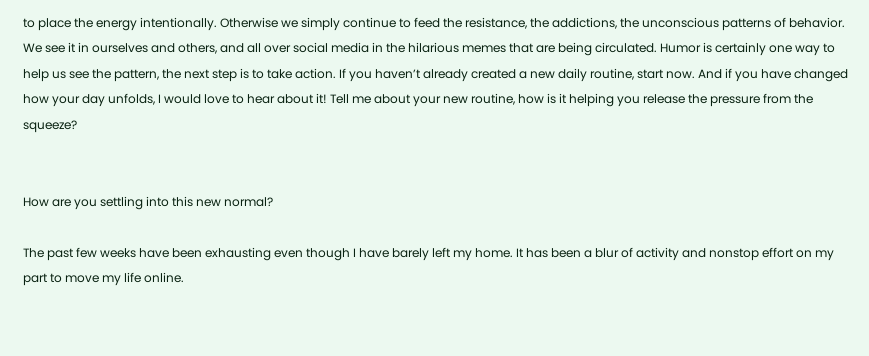to place the energy intentionally. Otherwise we simply continue to feed the resistance, the addictions, the unconscious patterns of behavior. We see it in ourselves and others, and all over social media in the hilarious memes that are being circulated. Humor is certainly one way to help us see the pattern, the next step is to take action. If you haven’t already created a new daily routine, start now. And if you have changed how your day unfolds, I would love to hear about it! Tell me about your new routine, how is it helping you release the pressure from the squeeze?


How are you settling into this new normal?

The past few weeks have been exhausting even though I have barely left my home. It has been a blur of activity and nonstop effort on my part to move my life online.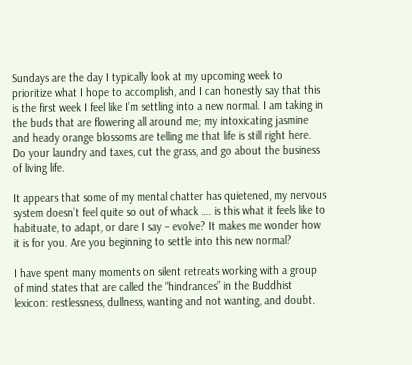Sundays are the day I typically look at my upcoming week to prioritize what I hope to accomplish, and I can honestly say that this is the first week I feel like I’m settling into a new normal. I am taking in the buds that are flowering all around me; my intoxicating jasmine and heady orange blossoms are telling me that life is still right here. Do your laundry and taxes, cut the grass, and go about the business of living life.

It appears that some of my mental chatter has quietened, my nervous system doesn’t feel quite so out of whack …. is this what it feels like to habituate, to adapt, or dare I say – evolve? It makes me wonder how it is for you. Are you beginning to settle into this new normal?

I have spent many moments on silent retreats working with a group of mind states that are called the “hindrances” in the Buddhist lexicon: restlessness, dullness, wanting and not wanting, and doubt.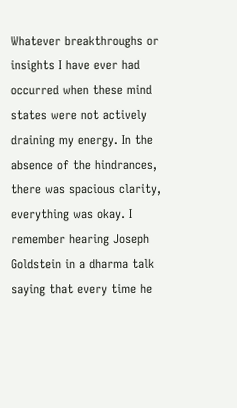Whatever breakthroughs or insights I have ever had occurred when these mind states were not actively draining my energy. In the absence of the hindrances, there was spacious clarity, everything was okay. I remember hearing Joseph Goldstein in a dharma talk saying that every time he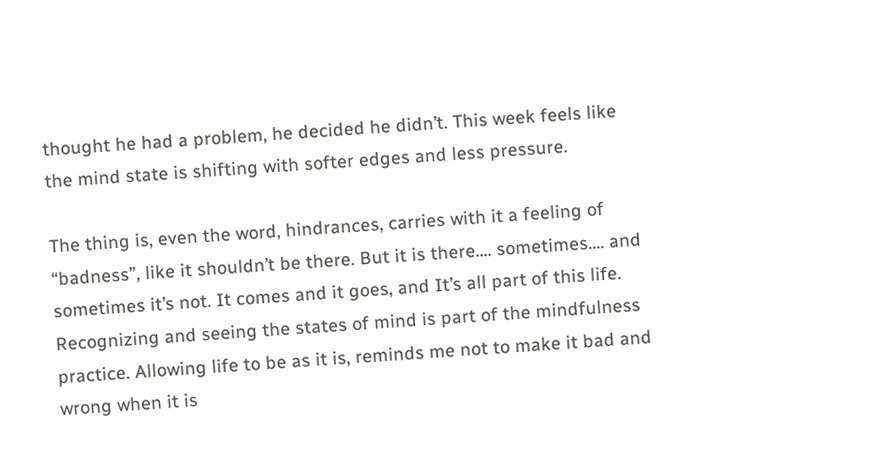thought he had a problem, he decided he didn’t. This week feels like the mind state is shifting with softer edges and less pressure.

The thing is, even the word, hindrances, carries with it a feeling of “badness”, like it shouldn’t be there. But it is there…. sometimes…. and sometimes it’s not. It comes and it goes, and It’s all part of this life. Recognizing and seeing the states of mind is part of the mindfulness practice. Allowing life to be as it is, reminds me not to make it bad and wrong when it is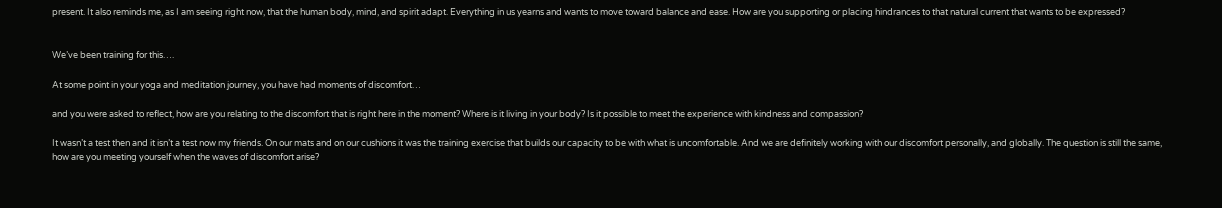present. It also reminds me, as I am seeing right now, that the human body, mind, and spirit adapt. Everything in us yearns and wants to move toward balance and ease. How are you supporting or placing hindrances to that natural current that wants to be expressed?


We’ve been training for this….

At some point in your yoga and meditation journey, you have had moments of discomfort…

and you were asked to reflect, how are you relating to the discomfort that is right here in the moment? Where is it living in your body? Is it possible to meet the experience with kindness and compassion?

It wasn’t a test then and it isn’t a test now my friends. On our mats and on our cushions it was the training exercise that builds our capacity to be with what is uncomfortable. And we are definitely working with our discomfort personally, and globally. The question is still the same, how are you meeting yourself when the waves of discomfort arise?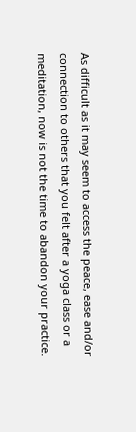As difficult as it may seem to access the peace, ease and/or connection to others that you felt after a yoga class or a meditation, now is not the time to abandon your practice.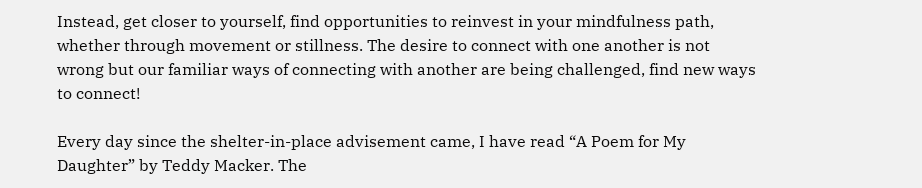Instead, get closer to yourself, find opportunities to reinvest in your mindfulness path, whether through movement or stillness. The desire to connect with one another is not wrong but our familiar ways of connecting with another are being challenged, find new ways to connect!

Every day since the shelter-in-place advisement came, I have read “A Poem for My Daughter” by Teddy Macker. The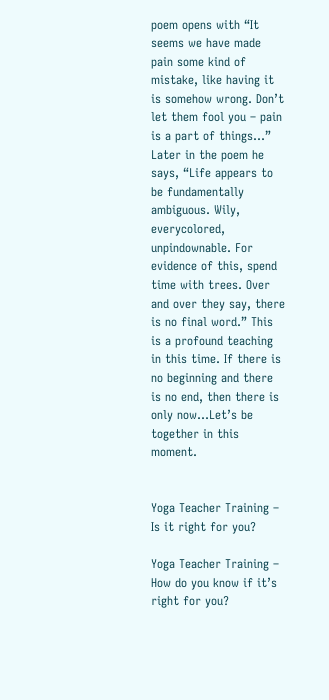poem opens with “It seems we have made pain some kind of mistake, like having it is somehow wrong. Don’t let them fool you – pain is a part of things…” Later in the poem he says, “Life appears to be fundamentally ambiguous. Wily, everycolored, unpindownable. For evidence of this, spend time with trees. Over and over they say, there is no final word.” This is a profound teaching in this time. If there is no beginning and there is no end, then there is only now…Let’s be together in this moment.


Yoga Teacher Training – Is it right for you?

Yoga Teacher Training – How do you know if it’s right for you?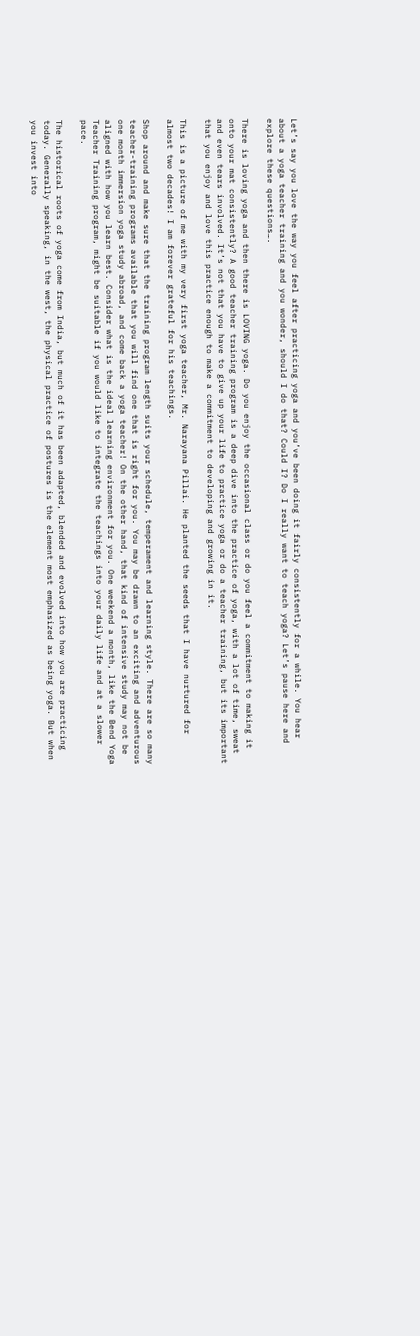Let’s say you love the way you feel after practicing yoga and you’ve been doing it fairly consistently for a while. You hear about a yoga teacher training and you wonder, should I do that? Could I? Do I really want to teach yoga? Let’s pause here and explore these questions….

There is loving yoga and then there is LOVING yoga. Do you enjoy the occasional class or do you feel a commitment to making it onto your mat consistently? A good teacher training program is a deep dive into the practice of yoga, with a lot of time, sweat and even tears involved. It’s not that you have to give up your life to practice yoga or do a teacher training, but its important that you enjoy and love this practice enough to make a commitment to developing and growing in it.

This is a picture of me with my very first yoga teacher, Mr. Narayana Pillai. He planted the seeds that I have nurtured for almost two decades! I am forever grateful for his teachings.

Shop around and make sure that the training program length suits your schedule, temperament and learning style. There are so many teacher-training programs available that you will find one that is right for you. You may be drawn to an exciting and adventurous one month immersion yoga study abroad, and come back a yoga teacher! On the other hand, that kind of intensive study may not be aligned with how you learn best. Consider what is the ideal learning environment for you. One weekend a month, like the Bend Yoga Teacher Training program, might be suitable if you would like to integrate the teachings into your daily life and at a slower pace.

The historical roots of yoga come from India, but much of it has been adapted, blended and evolved into how you are practicing today. Generally speaking, in the west, the physical practice of postures is the element most emphasized as being yoga. But when you invest into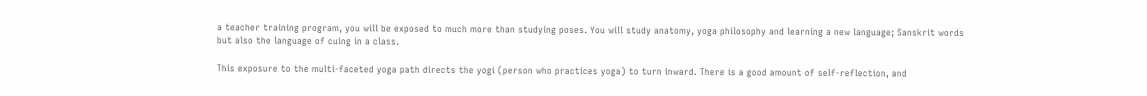a teacher training program, you will be exposed to much more than studying poses. You will study anatomy, yoga philosophy and learning a new language; Sanskrit words but also the language of cuing in a class.

This exposure to the multi-faceted yoga path directs the yogi (person who practices yoga) to turn inward. There is a good amount of self-reflection, and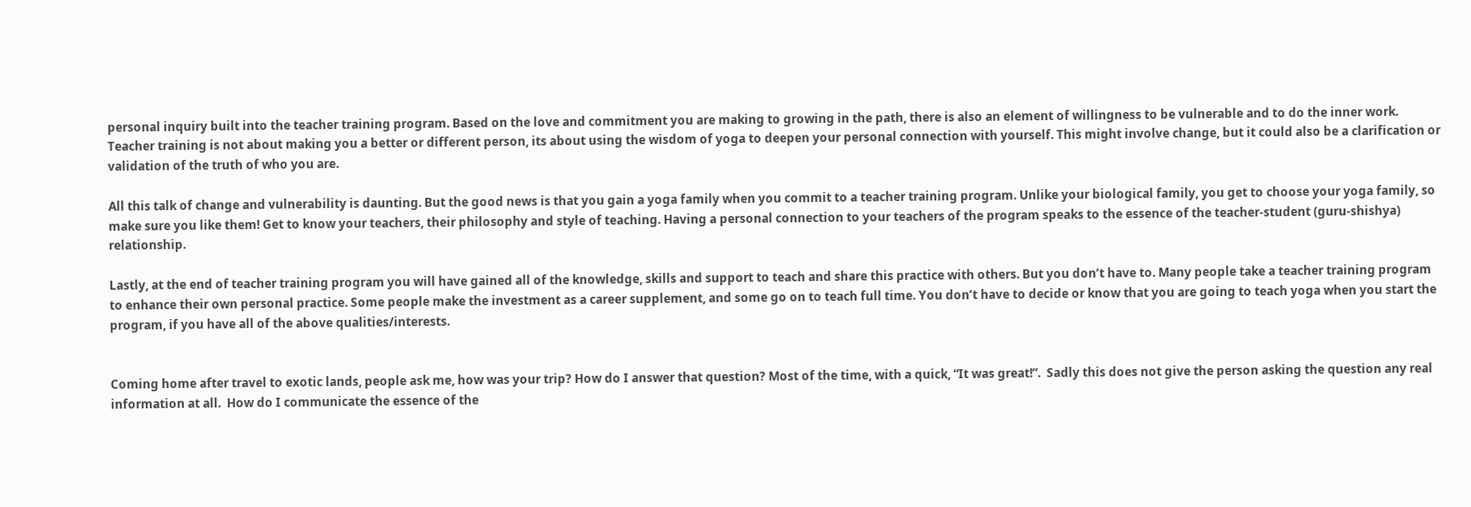personal inquiry built into the teacher training program. Based on the love and commitment you are making to growing in the path, there is also an element of willingness to be vulnerable and to do the inner work. Teacher training is not about making you a better or different person, its about using the wisdom of yoga to deepen your personal connection with yourself. This might involve change, but it could also be a clarification or validation of the truth of who you are.

All this talk of change and vulnerability is daunting. But the good news is that you gain a yoga family when you commit to a teacher training program. Unlike your biological family, you get to choose your yoga family, so make sure you like them! Get to know your teachers, their philosophy and style of teaching. Having a personal connection to your teachers of the program speaks to the essence of the teacher-student (guru-shishya) relationship.

Lastly, at the end of teacher training program you will have gained all of the knowledge, skills and support to teach and share this practice with others. But you don’t have to. Many people take a teacher training program to enhance their own personal practice. Some people make the investment as a career supplement, and some go on to teach full time. You don’t have to decide or know that you are going to teach yoga when you start the program, if you have all of the above qualities/interests.


Coming home after travel to exotic lands, people ask me, how was your trip? How do I answer that question? Most of the time, with a quick, “It was great!”.  Sadly this does not give the person asking the question any real information at all.  How do I communicate the essence of the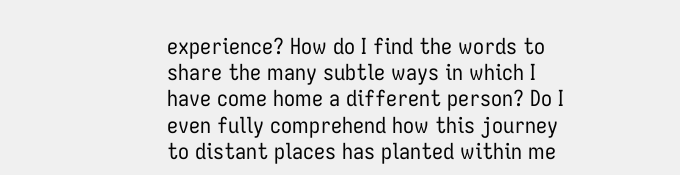experience? How do I find the words to share the many subtle ways in which I have come home a different person? Do I even fully comprehend how this journey to distant places has planted within me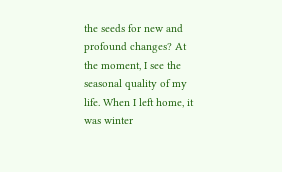the seeds for new and profound changes? At the moment, I see the seasonal quality of my life. When I left home, it was winter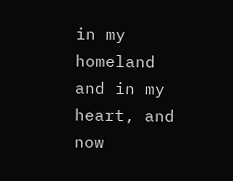in my homeland and in my heart, and now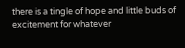there is a tingle of hope and little buds of excitement for whatever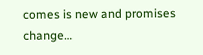comes is new and promises change…